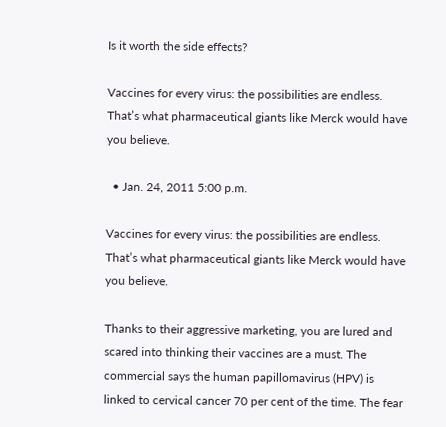Is it worth the side effects?

Vaccines for every virus: the possibilities are endless. That’s what pharmaceutical giants like Merck would have you believe.

  • Jan. 24, 2011 5:00 p.m.

Vaccines for every virus: the possibilities are endless. That’s what pharmaceutical giants like Merck would have you believe.

Thanks to their aggressive marketing, you are lured and scared into thinking their vaccines are a must. The commercial says the human papillomavirus (HPV) is linked to cervical cancer 70 per cent of the time. The fear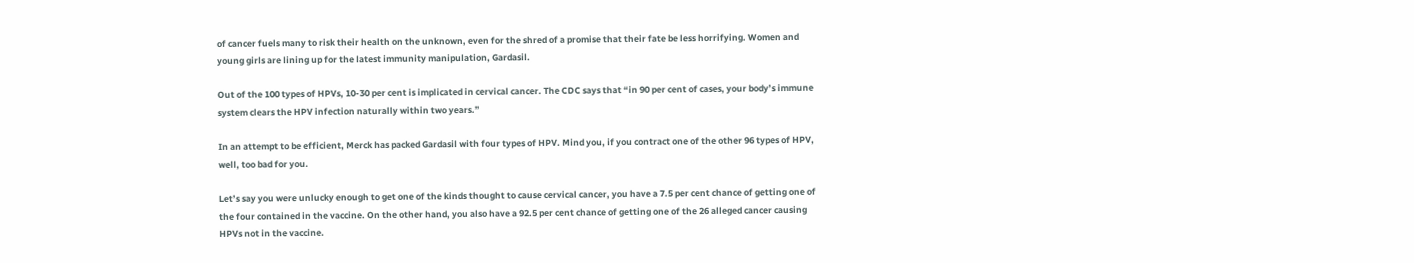of cancer fuels many to risk their health on the unknown, even for the shred of a promise that their fate be less horrifying. Women and young girls are lining up for the latest immunity manipulation, Gardasil.

Out of the 100 types of HPVs, 10-30 per cent is implicated in cervical cancer. The CDC says that “in 90 per cent of cases, your body’s immune system clears the HPV infection naturally within two years.”

In an attempt to be efficient, Merck has packed Gardasil with four types of HPV. Mind you, if you contract one of the other 96 types of HPV, well, too bad for you.

Let’s say you were unlucky enough to get one of the kinds thought to cause cervical cancer, you have a 7.5 per cent chance of getting one of the four contained in the vaccine. On the other hand, you also have a 92.5 per cent chance of getting one of the 26 alleged cancer causing HPVs not in the vaccine.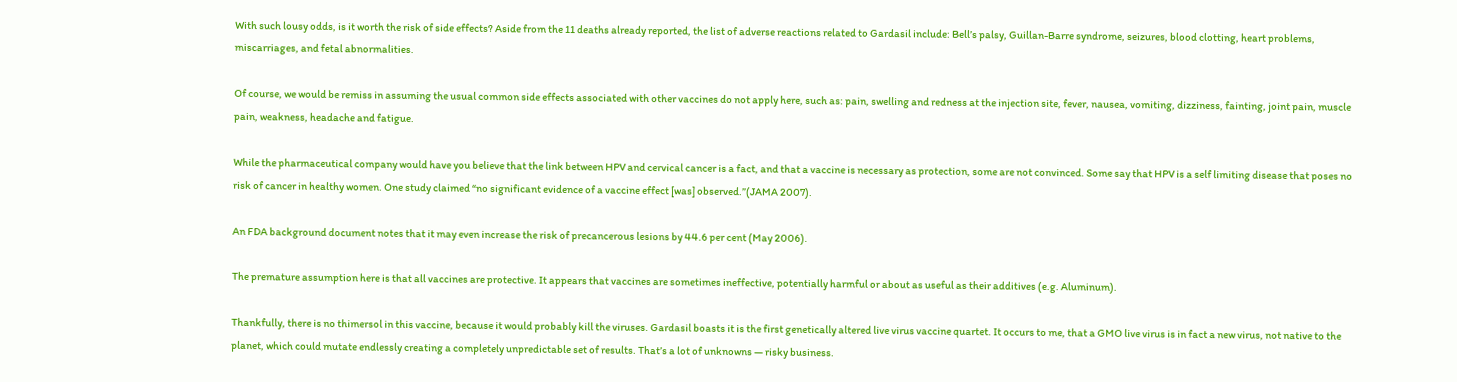With such lousy odds, is it worth the risk of side effects? Aside from the 11 deaths already reported, the list of adverse reactions related to Gardasil include: Bell’s palsy, Guillan-Barre syndrome, seizures, blood clotting, heart problems, miscarriages, and fetal abnormalities.

Of course, we would be remiss in assuming the usual common side effects associated with other vaccines do not apply here, such as: pain, swelling and redness at the injection site, fever, nausea, vomiting, dizziness, fainting, joint pain, muscle pain, weakness, headache and fatigue.

While the pharmaceutical company would have you believe that the link between HPV and cervical cancer is a fact, and that a vaccine is necessary as protection, some are not convinced. Some say that HPV is a self limiting disease that poses no risk of cancer in healthy women. One study claimed “no significant evidence of a vaccine effect [was] observed.”(JAMA 2007).

An FDA background document notes that it may even increase the risk of precancerous lesions by 44.6 per cent (May 2006).

The premature assumption here is that all vaccines are protective. It appears that vaccines are sometimes ineffective, potentially harmful or about as useful as their additives (e.g. Aluminum).

Thankfully, there is no thimersol in this vaccine, because it would probably kill the viruses. Gardasil boasts it is the first genetically altered live virus vaccine quartet. It occurs to me, that a GMO live virus is in fact a new virus, not native to the planet, which could mutate endlessly creating a completely unpredictable set of results. That’s a lot of unknowns — risky business.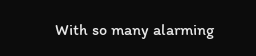With so many alarming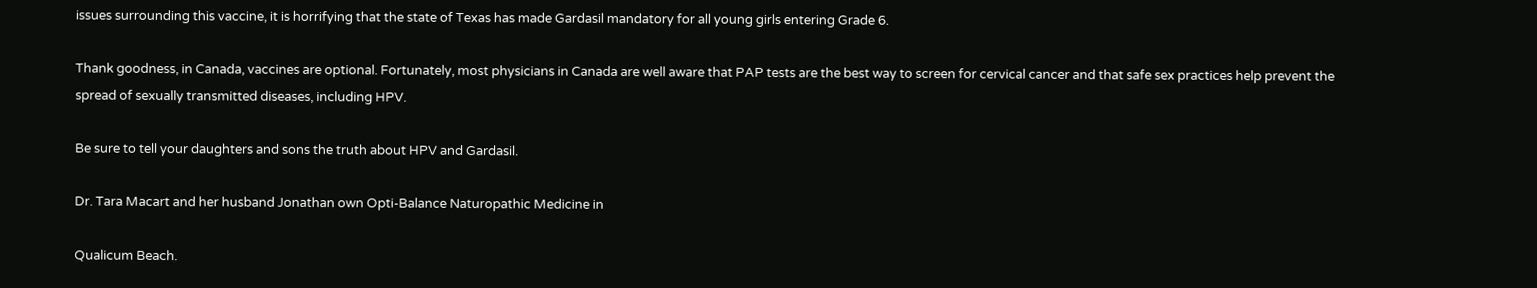issues surrounding this vaccine, it is horrifying that the state of Texas has made Gardasil mandatory for all young girls entering Grade 6.

Thank goodness, in Canada, vaccines are optional. Fortunately, most physicians in Canada are well aware that PAP tests are the best way to screen for cervical cancer and that safe sex practices help prevent the spread of sexually transmitted diseases, including HPV.

Be sure to tell your daughters and sons the truth about HPV and Gardasil.

Dr. Tara Macart and her husband Jonathan own Opti-Balance Naturopathic Medicine in

Qualicum Beach.